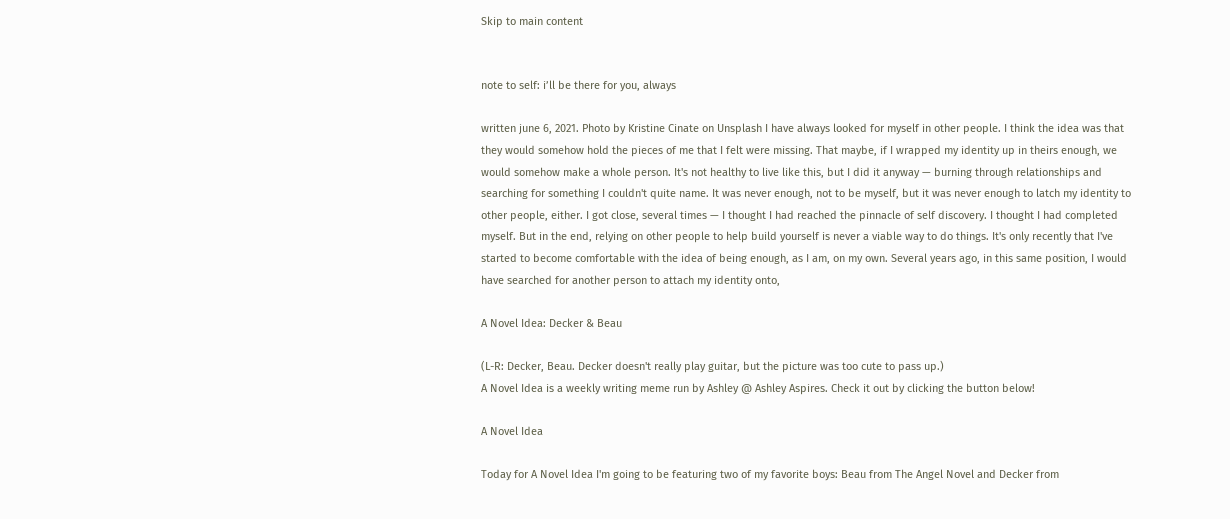Skip to main content


note to self: i’ll be there for you, always

written june 6, 2021. Photo by Kristine Cinate on Unsplash I have always looked for myself in other people. I think the idea was that they would somehow hold the pieces of me that I felt were missing. That maybe, if I wrapped my identity up in theirs enough, we would somehow make a whole person. It's not healthy to live like this, but I did it anyway — burning through relationships and searching for something I couldn't quite name. It was never enough, not to be myself, but it was never enough to latch my identity to other people, either. I got close, several times — I thought I had reached the pinnacle of self discovery. I thought I had completed myself. But in the end, relying on other people to help build yourself is never a viable way to do things. It's only recently that I've started to become comfortable with the idea of being enough, as I am, on my own. Several years ago, in this same position, I would have searched for another person to attach my identity onto,

A Novel Idea: Decker & Beau

(L-R: Decker, Beau. Decker doesn't really play guitar, but the picture was too cute to pass up.)
A Novel Idea is a weekly writing meme run by Ashley @ Ashley Aspires. Check it out by clicking the button below!

A Novel Idea

Today for A Novel Idea I'm going to be featuring two of my favorite boys: Beau from The Angel Novel and Decker from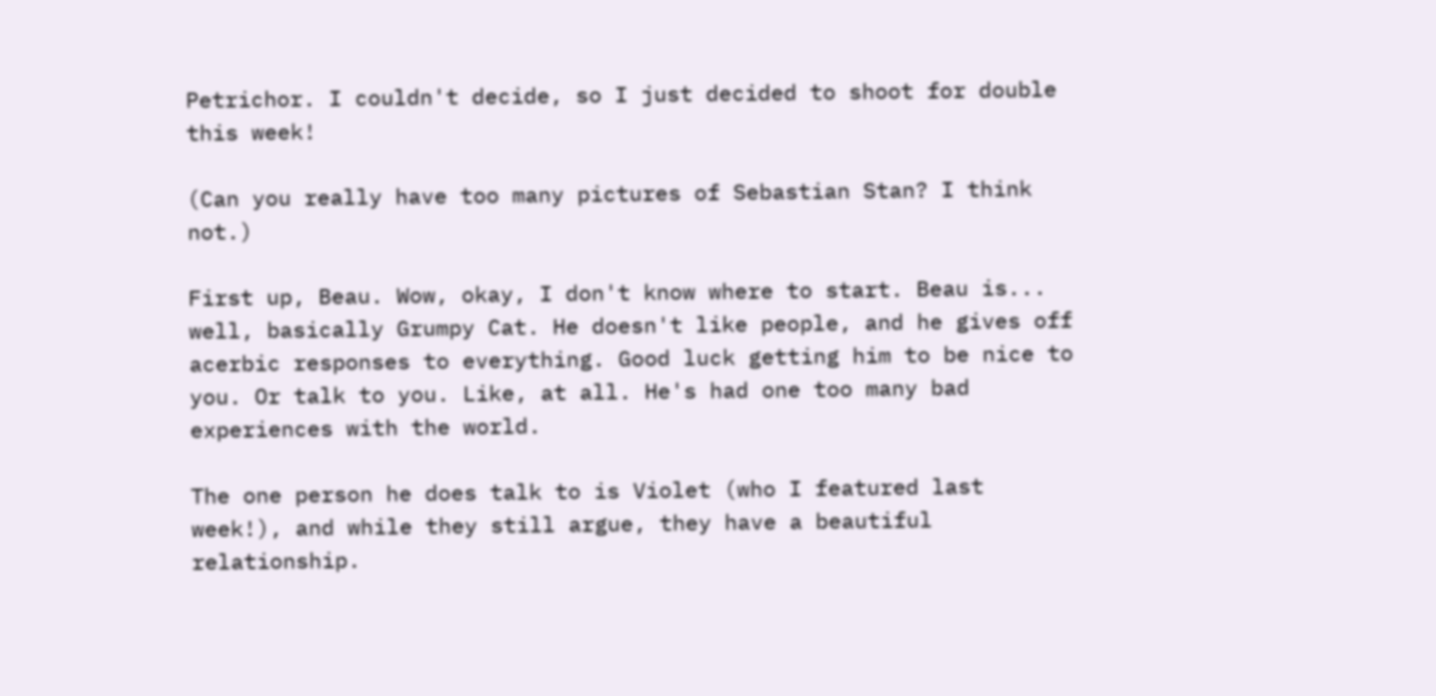Petrichor. I couldn't decide, so I just decided to shoot for double this week!

(Can you really have too many pictures of Sebastian Stan? I think not.)

First up, Beau. Wow, okay, I don't know where to start. Beau is... well, basically Grumpy Cat. He doesn't like people, and he gives off acerbic responses to everything. Good luck getting him to be nice to you. Or talk to you. Like, at all. He's had one too many bad experiences with the world.

The one person he does talk to is Violet (who I featured last week!), and while they still argue, they have a beautiful relationship.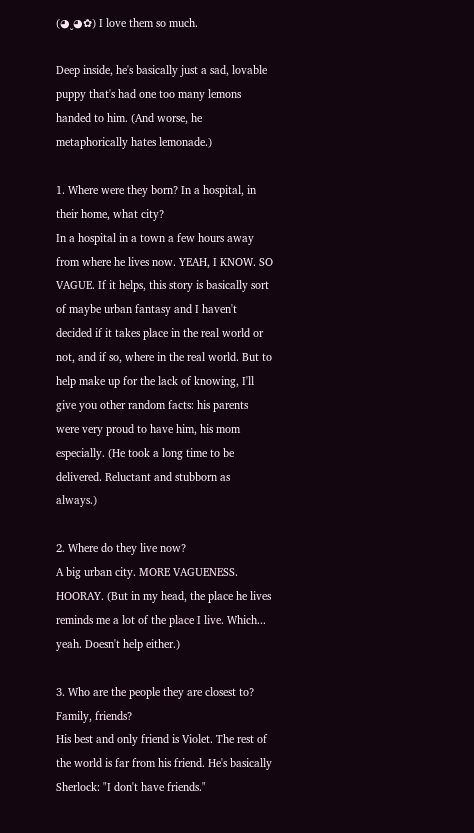(◕‿◕✿) I love them so much.

Deep inside, he's basically just a sad, lovable puppy that's had one too many lemons handed to him. (And worse, he metaphorically hates lemonade.)

1. Where were they born? In a hospital, in their home, what city?
In a hospital in a town a few hours away from where he lives now. YEAH, I KNOW. SO VAGUE. If it helps, this story is basically sort of maybe urban fantasy and I haven't decided if it takes place in the real world or not, and if so, where in the real world. But to help make up for the lack of knowing, I'll give you other random facts: his parents were very proud to have him, his mom especially. (He took a long time to be delivered. Reluctant and stubborn as always.)

2. Where do they live now?
A big urban city. MORE VAGUENESS. HOORAY. (But in my head, the place he lives reminds me a lot of the place I live. Which... yeah. Doesn't help either.)

3. Who are the people they are closest to? Family, friends?
His best and only friend is Violet. The rest of the world is far from his friend. He's basically Sherlock: "I don't have friends."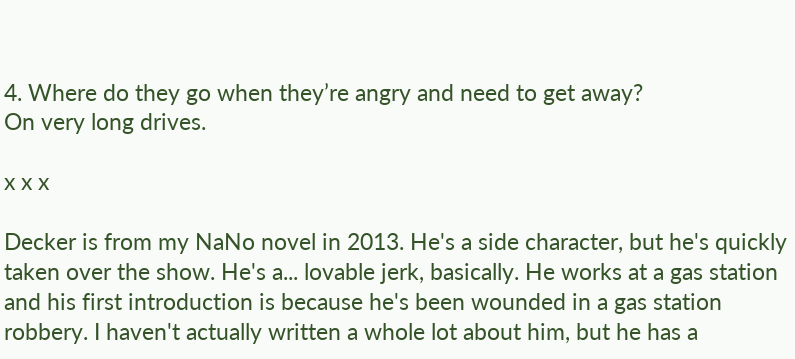4. Where do they go when they’re angry and need to get away?
On very long drives.

x x x

Decker is from my NaNo novel in 2013. He's a side character, but he's quickly taken over the show. He's a... lovable jerk, basically. He works at a gas station and his first introduction is because he's been wounded in a gas station robbery. I haven't actually written a whole lot about him, but he has a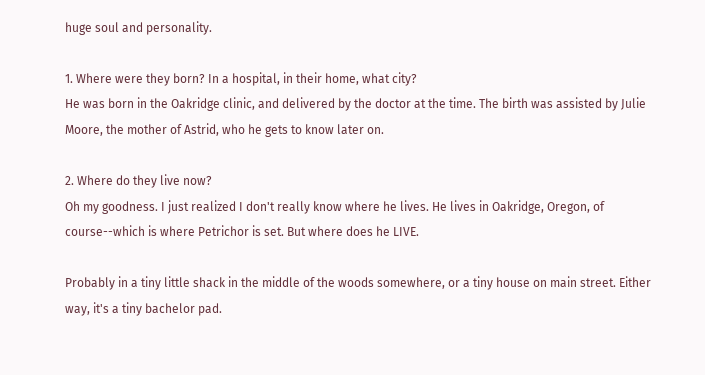huge soul and personality.

1. Where were they born? In a hospital, in their home, what city?
He was born in the Oakridge clinic, and delivered by the doctor at the time. The birth was assisted by Julie Moore, the mother of Astrid, who he gets to know later on.

2. Where do they live now?
Oh my goodness. I just realized I don't really know where he lives. He lives in Oakridge, Oregon, of course--which is where Petrichor is set. But where does he LIVE.

Probably in a tiny little shack in the middle of the woods somewhere, or a tiny house on main street. Either way, it's a tiny bachelor pad.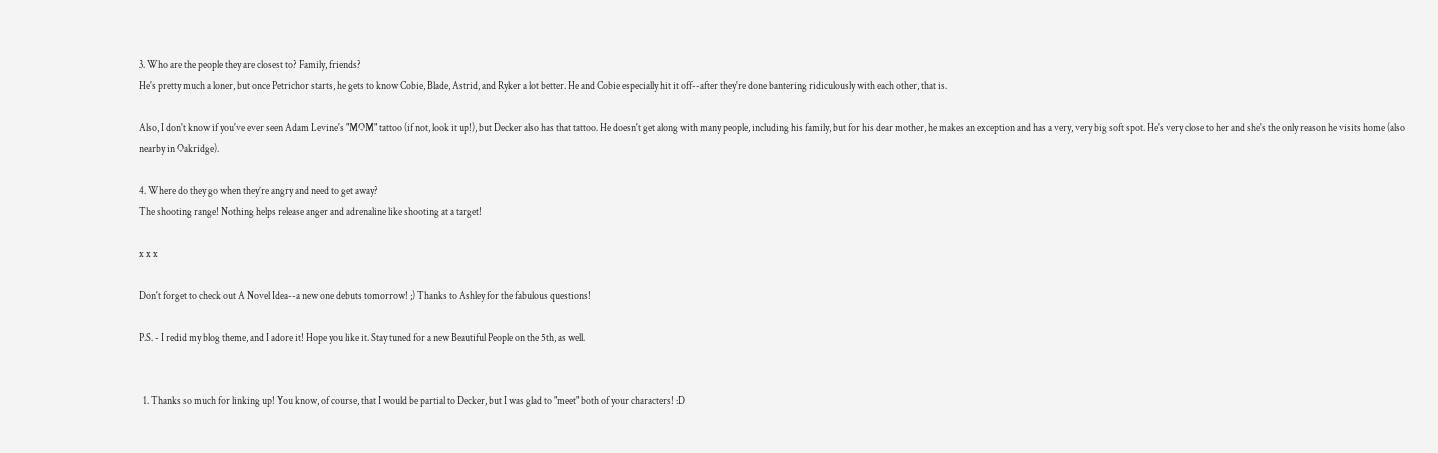3. Who are the people they are closest to? Family, friends?
He's pretty much a loner, but once Petrichor starts, he gets to know Cobie, Blade, Astrid, and Ryker a lot better. He and Cobie especially hit it off--after they're done bantering ridiculously with each other, that is.

Also, I don't know if you've ever seen Adam Levine's "MOM" tattoo (if not, look it up!), but Decker also has that tattoo. He doesn't get along with many people, including his family, but for his dear mother, he makes an exception and has a very, very big soft spot. He's very close to her and she's the only reason he visits home (also nearby in Oakridge).

4. Where do they go when they’re angry and need to get away?
The shooting range! Nothing helps release anger and adrenaline like shooting at a target!

x x x

Don't forget to check out A Novel Idea--a new one debuts tomorrow! ;) Thanks to Ashley for the fabulous questions!

P.S. - I redid my blog theme, and I adore it! Hope you like it. Stay tuned for a new Beautiful People on the 5th, as well.


  1. Thanks so much for linking up! You know, of course, that I would be partial to Decker, but I was glad to "meet" both of your characters! :D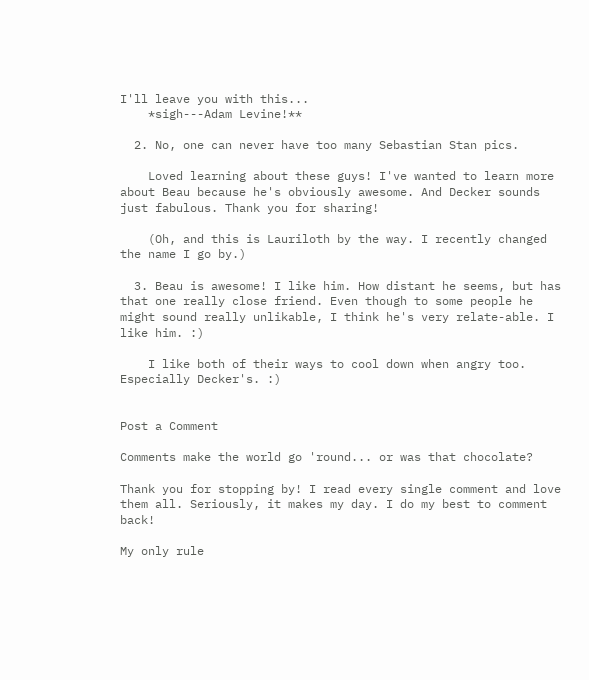I'll leave you with this...
    *sigh---Adam Levine!**

  2. No, one can never have too many Sebastian Stan pics.

    Loved learning about these guys! I've wanted to learn more about Beau because he's obviously awesome. And Decker sounds just fabulous. Thank you for sharing!

    (Oh, and this is Lauriloth by the way. I recently changed the name I go by.)

  3. Beau is awesome! I like him. How distant he seems, but has that one really close friend. Even though to some people he might sound really unlikable, I think he's very relate-able. I like him. :)

    I like both of their ways to cool down when angry too. Especially Decker's. :)


Post a Comment

Comments make the world go 'round... or was that chocolate?

Thank you for stopping by! I read every single comment and love them all. Seriously, it makes my day. I do my best to comment back!

My only rule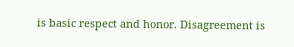is basic respect and honor. Disagreement is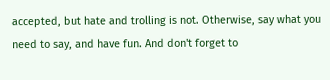accepted, but hate and trolling is not. Otherwise, say what you need to say, and have fun. And don't forget to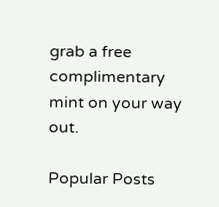grab a free complimentary mint on your way out.

Popular Posts